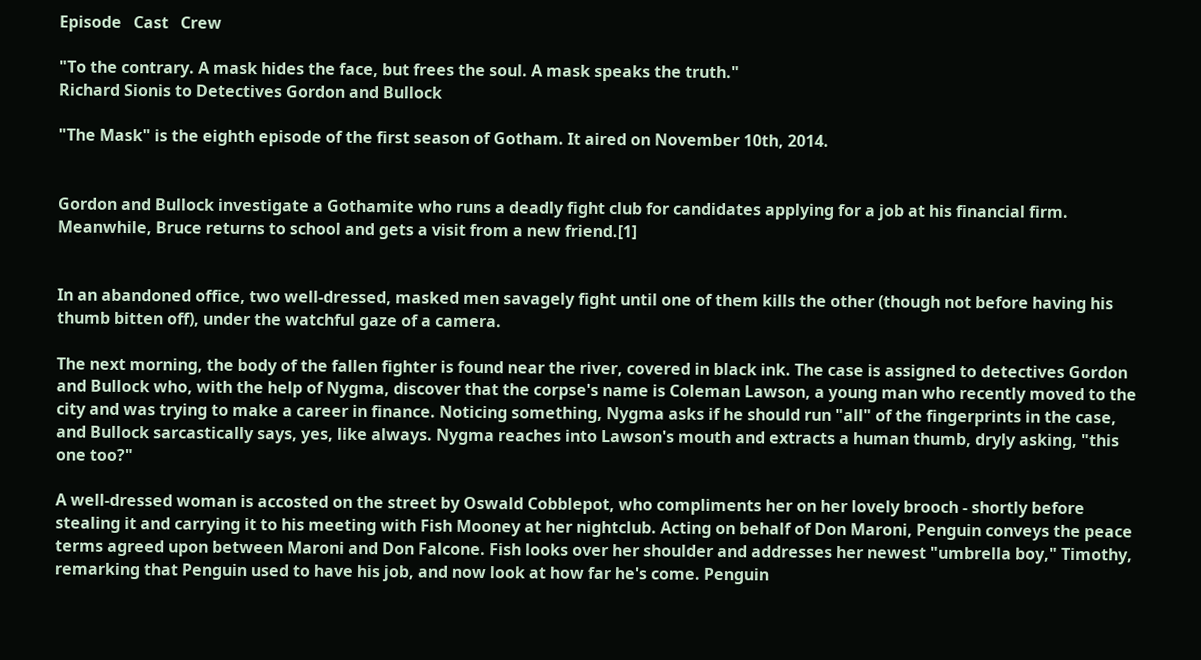Episode   Cast   Crew

"To the contrary. A mask hides the face, but frees the soul. A mask speaks the truth."
Richard Sionis to Detectives Gordon and Bullock

"The Mask" is the eighth episode of the first season of Gotham. It aired on November 10th, 2014.


Gordon and Bullock investigate a Gothamite who runs a deadly fight club for candidates applying for a job at his financial firm. Meanwhile, Bruce returns to school and gets a visit from a new friend.[1]


In an abandoned office, two well-dressed, masked men savagely fight until one of them kills the other (though not before having his thumb bitten off), under the watchful gaze of a camera.

The next morning, the body of the fallen fighter is found near the river, covered in black ink. The case is assigned to detectives Gordon and Bullock who, with the help of Nygma, discover that the corpse's name is Coleman Lawson, a young man who recently moved to the city and was trying to make a career in finance. Noticing something, Nygma asks if he should run "all" of the fingerprints in the case, and Bullock sarcastically says, yes, like always. Nygma reaches into Lawson's mouth and extracts a human thumb, dryly asking, "this one too?"

A well-dressed woman is accosted on the street by Oswald Cobblepot, who compliments her on her lovely brooch - shortly before stealing it and carrying it to his meeting with Fish Mooney at her nightclub. Acting on behalf of Don Maroni, Penguin conveys the peace terms agreed upon between Maroni and Don Falcone. Fish looks over her shoulder and addresses her newest "umbrella boy," Timothy, remarking that Penguin used to have his job, and now look at how far he's come. Penguin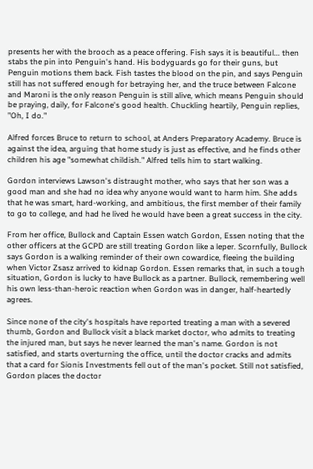presents her with the brooch as a peace offering. Fish says it is beautiful... then stabs the pin into Penguin's hand. His bodyguards go for their guns, but Penguin motions them back. Fish tastes the blood on the pin, and says Penguin still has not suffered enough for betraying her, and the truce between Falcone and Maroni is the only reason Penguin is still alive, which means Penguin should be praying, daily, for Falcone's good health. Chuckling heartily, Penguin replies, "Oh, I do."

Alfred forces Bruce to return to school, at Anders Preparatory Academy. Bruce is against the idea, arguing that home study is just as effective, and he finds other children his age "somewhat childish." Alfred tells him to start walking.

Gordon interviews Lawson's distraught mother, who says that her son was a good man and she had no idea why anyone would want to harm him. She adds that he was smart, hard-working, and ambitious, the first member of their family to go to college, and had he lived he would have been a great success in the city.

From her office, Bullock and Captain Essen watch Gordon, Essen noting that the other officers at the GCPD are still treating Gordon like a leper. Scornfully, Bullock says Gordon is a walking reminder of their own cowardice, fleeing the building when Victor Zsasz arrived to kidnap Gordon. Essen remarks that, in such a tough situation, Gordon is lucky to have Bullock as a partner. Bullock, remembering well his own less-than-heroic reaction when Gordon was in danger, half-heartedly agrees.

Since none of the city's hospitals have reported treating a man with a severed thumb, Gordon and Bullock visit a black market doctor, who admits to treating the injured man, but says he never learned the man's name. Gordon is not satisfied, and starts overturning the office, until the doctor cracks and admits that a card for Sionis Investments fell out of the man's pocket. Still not satisfied, Gordon places the doctor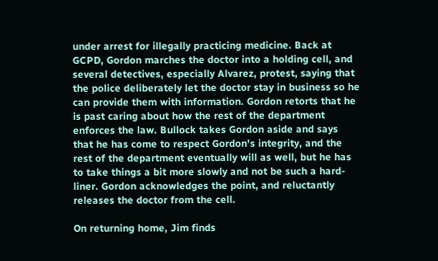under arrest for illegally practicing medicine. Back at GCPD, Gordon marches the doctor into a holding cell, and several detectives, especially Alvarez, protest, saying that the police deliberately let the doctor stay in business so he can provide them with information. Gordon retorts that he is past caring about how the rest of the department enforces the law. Bullock takes Gordon aside and says that he has come to respect Gordon's integrity, and the rest of the department eventually will as well, but he has to take things a bit more slowly and not be such a hard-liner. Gordon acknowledges the point, and reluctantly releases the doctor from the cell.

On returning home, Jim finds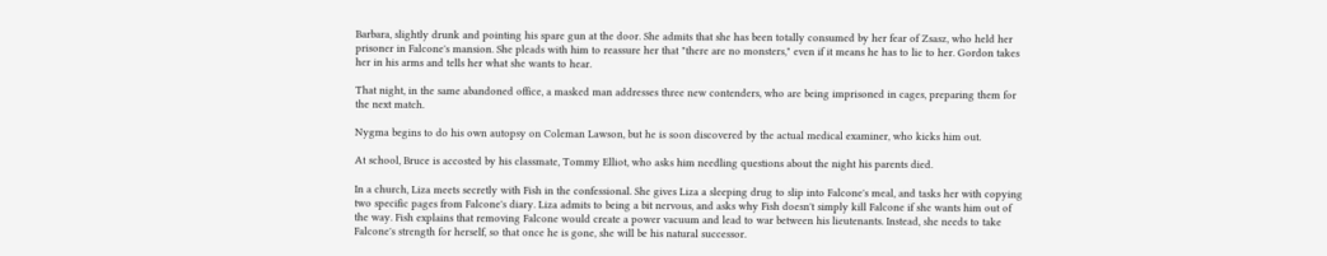Barbara, slightly drunk and pointing his spare gun at the door. She admits that she has been totally consumed by her fear of Zsasz, who held her prisoner in Falcone's mansion. She pleads with him to reassure her that "there are no monsters," even if it means he has to lie to her. Gordon takes her in his arms and tells her what she wants to hear.

That night, in the same abandoned office, a masked man addresses three new contenders, who are being imprisoned in cages, preparing them for the next match.

Nygma begins to do his own autopsy on Coleman Lawson, but he is soon discovered by the actual medical examiner, who kicks him out.

At school, Bruce is accosted by his classmate, Tommy Elliot, who asks him needling questions about the night his parents died.

In a church, Liza meets secretly with Fish in the confessional. She gives Liza a sleeping drug to slip into Falcone's meal, and tasks her with copying two specific pages from Falcone's diary. Liza admits to being a bit nervous, and asks why Fish doesn't simply kill Falcone if she wants him out of the way. Fish explains that removing Falcone would create a power vacuum and lead to war between his lieutenants. Instead, she needs to take Falcone's strength for herself, so that once he is gone, she will be his natural successor.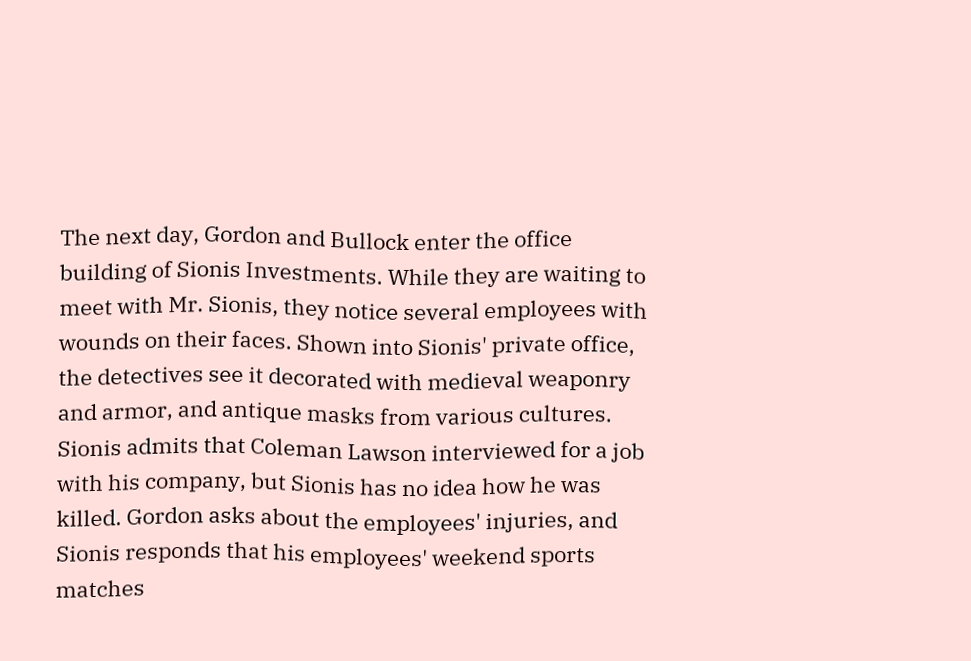The next day, Gordon and Bullock enter the office building of Sionis Investments. While they are waiting to meet with Mr. Sionis, they notice several employees with wounds on their faces. Shown into Sionis' private office, the detectives see it decorated with medieval weaponry and armor, and antique masks from various cultures. Sionis admits that Coleman Lawson interviewed for a job with his company, but Sionis has no idea how he was killed. Gordon asks about the employees' injuries, and Sionis responds that his employees' weekend sports matches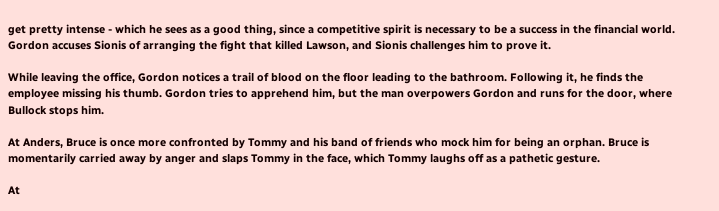get pretty intense - which he sees as a good thing, since a competitive spirit is necessary to be a success in the financial world. Gordon accuses Sionis of arranging the fight that killed Lawson, and Sionis challenges him to prove it.

While leaving the office, Gordon notices a trail of blood on the floor leading to the bathroom. Following it, he finds the employee missing his thumb. Gordon tries to apprehend him, but the man overpowers Gordon and runs for the door, where Bullock stops him.

At Anders, Bruce is once more confronted by Tommy and his band of friends who mock him for being an orphan. Bruce is momentarily carried away by anger and slaps Tommy in the face, which Tommy laughs off as a pathetic gesture.

At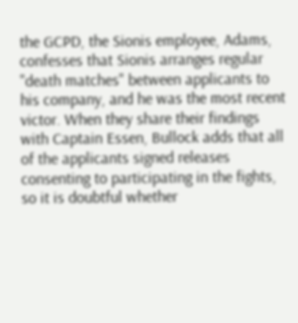the GCPD, the Sionis employee, Adams, confesses that Sionis arranges regular "death matches" between applicants to his company, and he was the most recent victor. When they share their findings with Captain Essen, Bullock adds that all of the applicants signed releases consenting to participating in the fights, so it is doubtful whether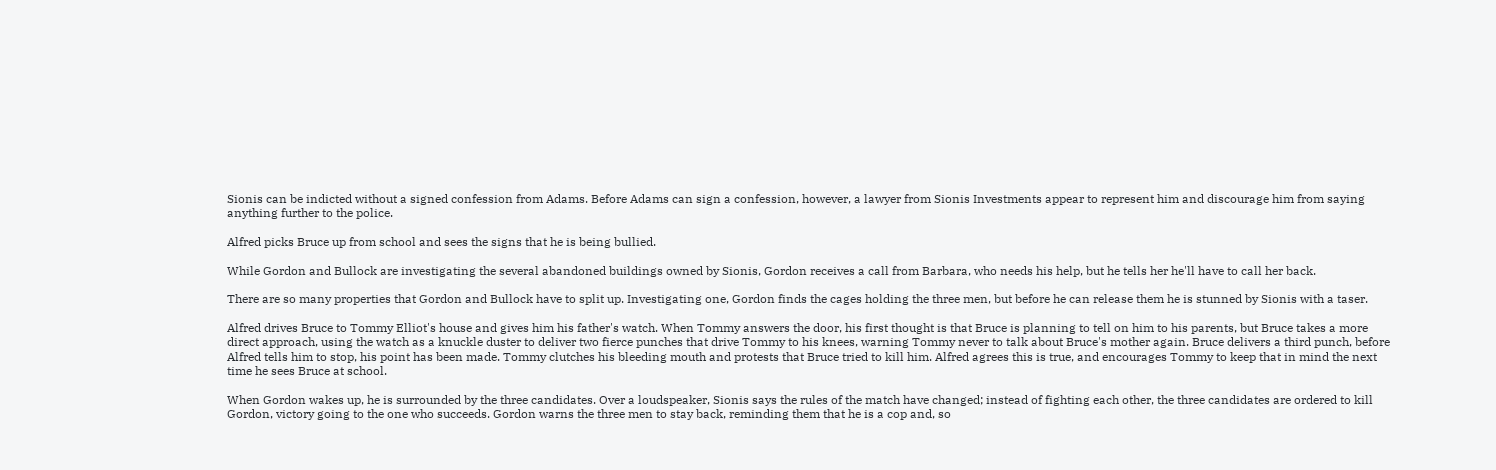Sionis can be indicted without a signed confession from Adams. Before Adams can sign a confession, however, a lawyer from Sionis Investments appear to represent him and discourage him from saying anything further to the police.

Alfred picks Bruce up from school and sees the signs that he is being bullied.

While Gordon and Bullock are investigating the several abandoned buildings owned by Sionis, Gordon receives a call from Barbara, who needs his help, but he tells her he'll have to call her back.

There are so many properties that Gordon and Bullock have to split up. Investigating one, Gordon finds the cages holding the three men, but before he can release them he is stunned by Sionis with a taser.

Alfred drives Bruce to Tommy Elliot's house and gives him his father's watch. When Tommy answers the door, his first thought is that Bruce is planning to tell on him to his parents, but Bruce takes a more direct approach, using the watch as a knuckle duster to deliver two fierce punches that drive Tommy to his knees, warning Tommy never to talk about Bruce's mother again. Bruce delivers a third punch, before Alfred tells him to stop, his point has been made. Tommy clutches his bleeding mouth and protests that Bruce tried to kill him. Alfred agrees this is true, and encourages Tommy to keep that in mind the next time he sees Bruce at school.

When Gordon wakes up, he is surrounded by the three candidates. Over a loudspeaker, Sionis says the rules of the match have changed; instead of fighting each other, the three candidates are ordered to kill Gordon, victory going to the one who succeeds. Gordon warns the three men to stay back, reminding them that he is a cop and, so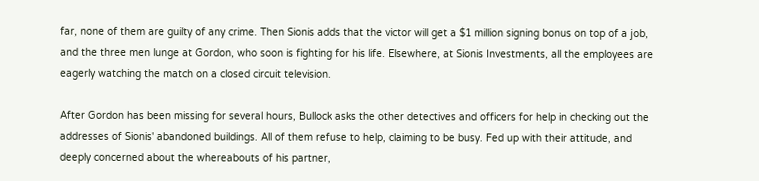far, none of them are guilty of any crime. Then Sionis adds that the victor will get a $1 million signing bonus on top of a job, and the three men lunge at Gordon, who soon is fighting for his life. Elsewhere, at Sionis Investments, all the employees are eagerly watching the match on a closed circuit television.

After Gordon has been missing for several hours, Bullock asks the other detectives and officers for help in checking out the addresses of Sionis' abandoned buildings. All of them refuse to help, claiming to be busy. Fed up with their attitude, and deeply concerned about the whereabouts of his partner,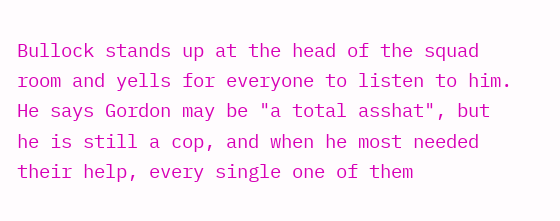Bullock stands up at the head of the squad room and yells for everyone to listen to him. He says Gordon may be "a total asshat", but he is still a cop, and when he most needed their help, every single one of them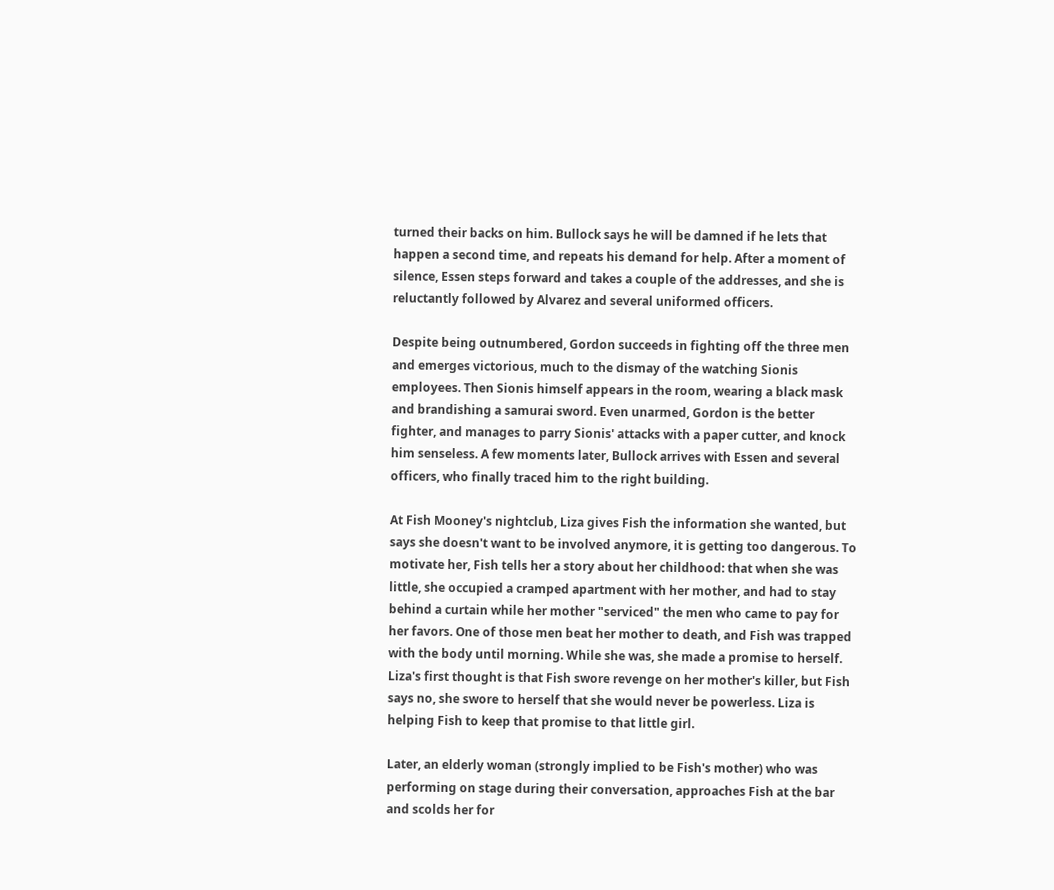turned their backs on him. Bullock says he will be damned if he lets that happen a second time, and repeats his demand for help. After a moment of silence, Essen steps forward and takes a couple of the addresses, and she is reluctantly followed by Alvarez and several uniformed officers.

Despite being outnumbered, Gordon succeeds in fighting off the three men and emerges victorious, much to the dismay of the watching Sionis employees. Then Sionis himself appears in the room, wearing a black mask and brandishing a samurai sword. Even unarmed, Gordon is the better fighter, and manages to parry Sionis' attacks with a paper cutter, and knock him senseless. A few moments later, Bullock arrives with Essen and several officers, who finally traced him to the right building.

At Fish Mooney's nightclub, Liza gives Fish the information she wanted, but says she doesn't want to be involved anymore, it is getting too dangerous. To motivate her, Fish tells her a story about her childhood: that when she was little, she occupied a cramped apartment with her mother, and had to stay behind a curtain while her mother "serviced" the men who came to pay for her favors. One of those men beat her mother to death, and Fish was trapped with the body until morning. While she was, she made a promise to herself. Liza's first thought is that Fish swore revenge on her mother's killer, but Fish says no, she swore to herself that she would never be powerless. Liza is helping Fish to keep that promise to that little girl.

Later, an elderly woman (strongly implied to be Fish's mother) who was performing on stage during their conversation, approaches Fish at the bar and scolds her for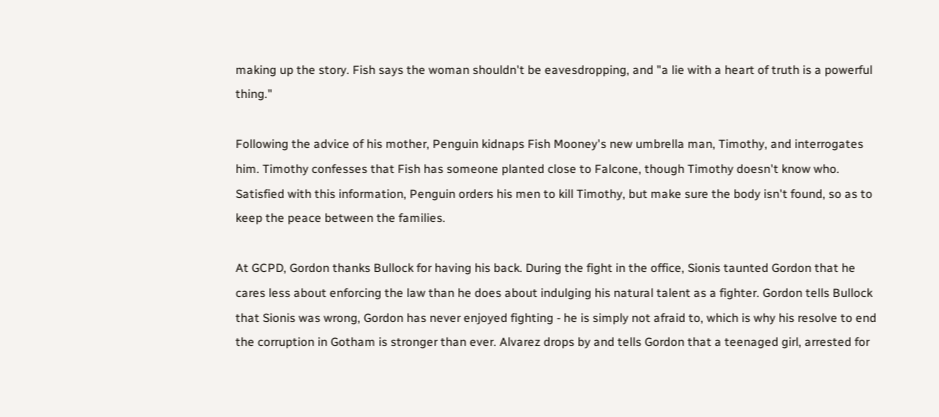making up the story. Fish says the woman shouldn't be eavesdropping, and "a lie with a heart of truth is a powerful thing."

Following the advice of his mother, Penguin kidnaps Fish Mooney's new umbrella man, Timothy, and interrogates him. Timothy confesses that Fish has someone planted close to Falcone, though Timothy doesn't know who. Satisfied with this information, Penguin orders his men to kill Timothy, but make sure the body isn't found, so as to keep the peace between the families.

At GCPD, Gordon thanks Bullock for having his back. During the fight in the office, Sionis taunted Gordon that he cares less about enforcing the law than he does about indulging his natural talent as a fighter. Gordon tells Bullock that Sionis was wrong, Gordon has never enjoyed fighting - he is simply not afraid to, which is why his resolve to end the corruption in Gotham is stronger than ever. Alvarez drops by and tells Gordon that a teenaged girl, arrested for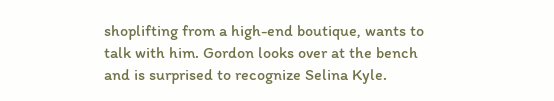shoplifting from a high-end boutique, wants to talk with him. Gordon looks over at the bench and is surprised to recognize Selina Kyle.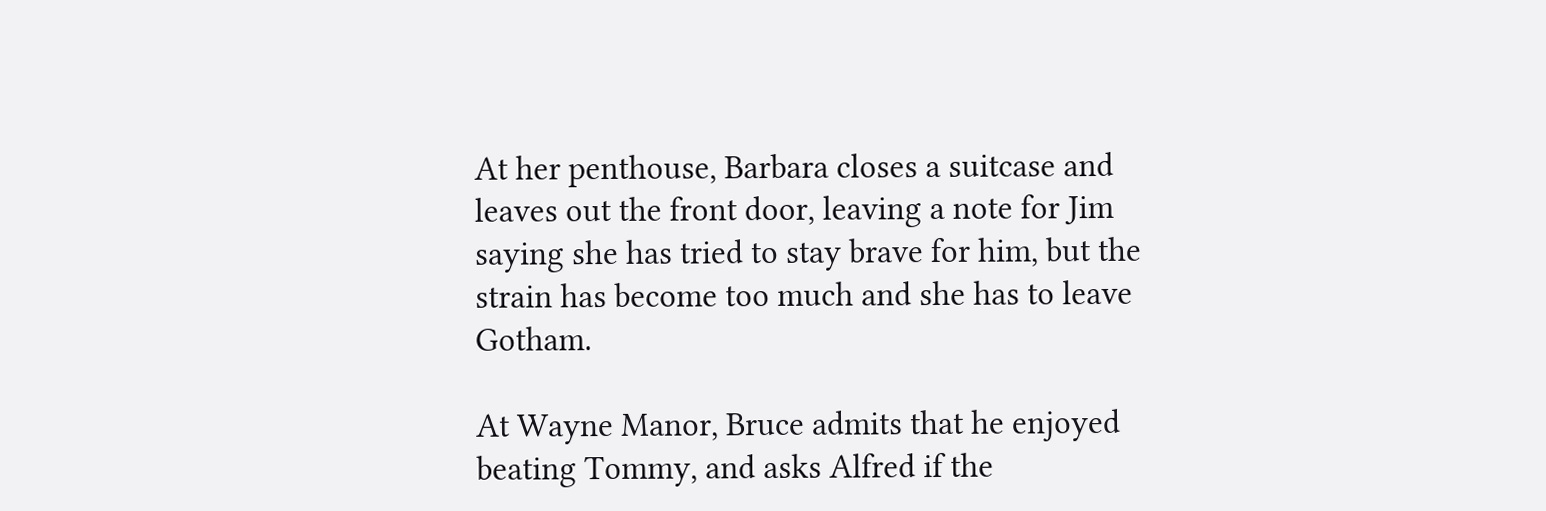At her penthouse, Barbara closes a suitcase and leaves out the front door, leaving a note for Jim saying she has tried to stay brave for him, but the strain has become too much and she has to leave Gotham.

At Wayne Manor, Bruce admits that he enjoyed beating Tommy, and asks Alfred if the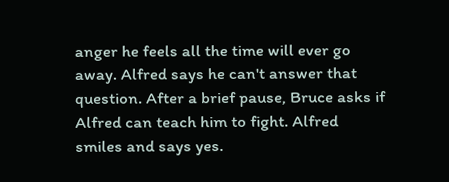anger he feels all the time will ever go away. Alfred says he can't answer that question. After a brief pause, Bruce asks if Alfred can teach him to fight. Alfred smiles and says yes.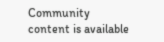Community content is available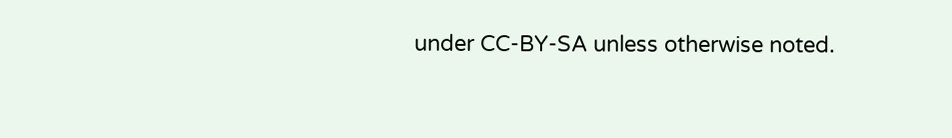under CC-BY-SA unless otherwise noted.